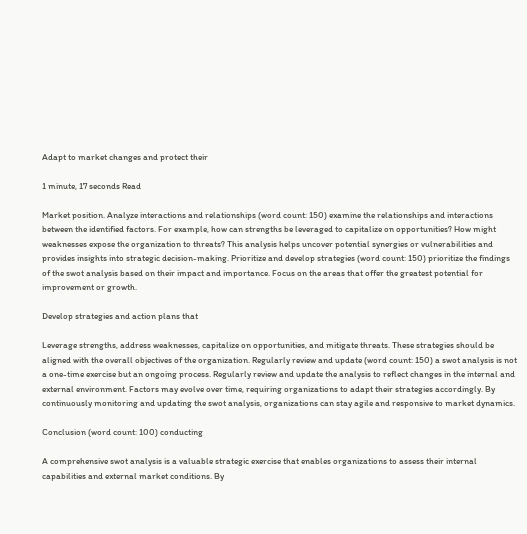Adapt to market changes and protect their

1 minute, 17 seconds Read

Market position. Analyze interactions and relationships (word count: 150) examine the relationships and interactions between the identified factors. For example, how can strengths be leveraged to capitalize on opportunities? How might weaknesses expose the organization to threats? This analysis helps uncover potential synergies or vulnerabilities and provides insights into strategic decision-making. Prioritize and develop strategies (word count: 150) prioritize the findings of the swot analysis based on their impact and importance. Focus on the areas that offer the greatest potential for improvement or growth.

Develop strategies and action plans that

Leverage strengths, address weaknesses, capitalize on opportunities, and mitigate threats. These strategies should be aligned with the overall objectives of the organization. Regularly review and update (word count: 150) a swot analysis is not a one-time exercise but an ongoing process. Regularly review and update the analysis to reflect changes in the internal and external environment. Factors may evolve over time, requiring organizations to adapt their strategies accordingly. By continuously monitoring and updating the swot analysis, organizations can stay agile and responsive to market dynamics.

Conclusion (word count: 100) conducting

A comprehensive swot analysis is a valuable strategic exercise that enables organizations to assess their internal capabilities and external market conditions. By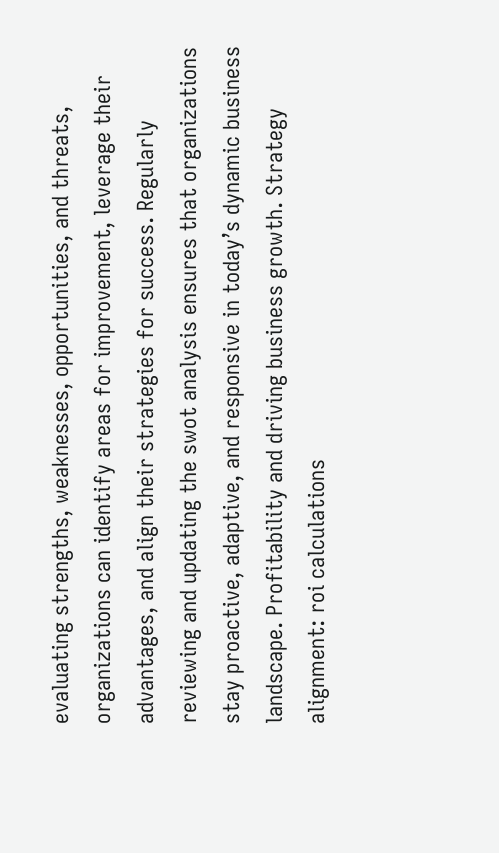evaluating strengths, weaknesses, opportunities, and threats, organizations can identify areas for improvement, leverage their advantages, and align their strategies for success. Regularly reviewing and updating the swot analysis ensures that organizations stay proactive, adaptive, and responsive in today’s dynamic business landscape. Profitability and driving business growth. Strategy alignment: roi calculations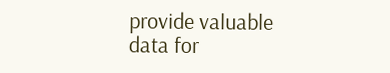provide valuable data for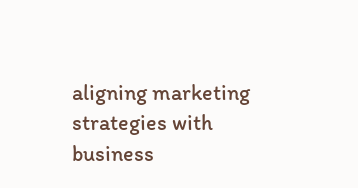aligning marketing strategies with business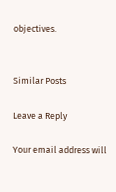objectives.


Similar Posts

Leave a Reply

Your email address will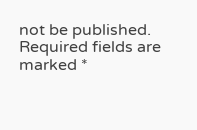not be published. Required fields are marked *